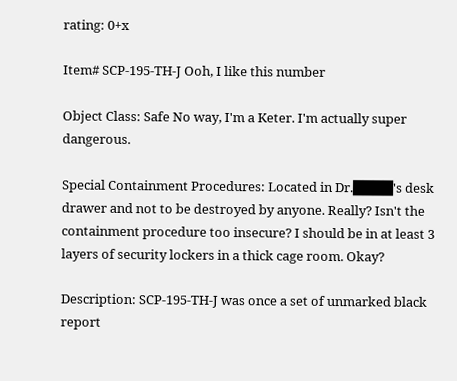rating: 0+x

Item# SCP-195-TH-J Ooh, I like this number

Object Class: Safe No way, I'm a Keter. I'm actually super dangerous.

Special Containment Procedures: Located in Dr.████'s desk drawer and not to be destroyed by anyone. Really? Isn't the containment procedure too insecure? I should be in at least 3 layers of security lockers in a thick cage room. Okay?

Description: SCP-195-TH-J was once a set of unmarked black report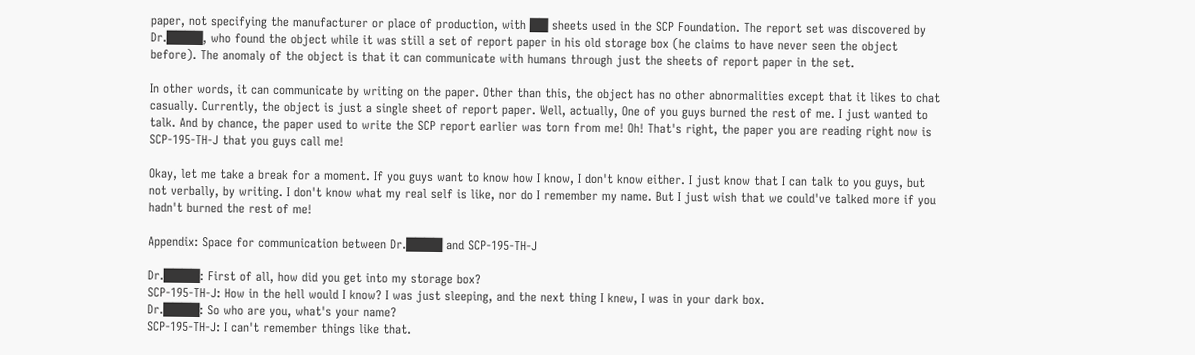paper, not specifying the manufacturer or place of production, with ██ sheets used in the SCP Foundation. The report set was discovered by Dr.████, who found the object while it was still a set of report paper in his old storage box (he claims to have never seen the object before). The anomaly of the object is that it can communicate with humans through just the sheets of report paper in the set.

In other words, it can communicate by writing on the paper. Other than this, the object has no other abnormalities except that it likes to chat casually. Currently, the object is just a single sheet of report paper. Well, actually, One of you guys burned the rest of me. I just wanted to talk. And by chance, the paper used to write the SCP report earlier was torn from me! Oh! That's right, the paper you are reading right now is SCP-195-TH-J that you guys call me!

Okay, let me take a break for a moment. If you guys want to know how I know, I don't know either. I just know that I can talk to you guys, but not verbally, by writing. I don't know what my real self is like, nor do I remember my name. But I just wish that we could've talked more if you hadn't burned the rest of me!

Appendix: Space for communication between Dr.████ and SCP-195-TH-J

Dr.████: First of all, how did you get into my storage box?
SCP-195-TH-J: How in the hell would I know? I was just sleeping, and the next thing I knew, I was in your dark box.
Dr.████: So who are you, what's your name?
SCP-195-TH-J: I can't remember things like that.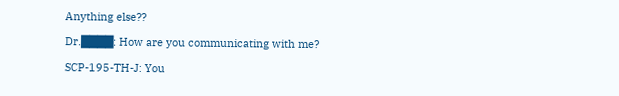Anything else??
Dr.████: How are you communicating with me?
SCP-195-TH-J: You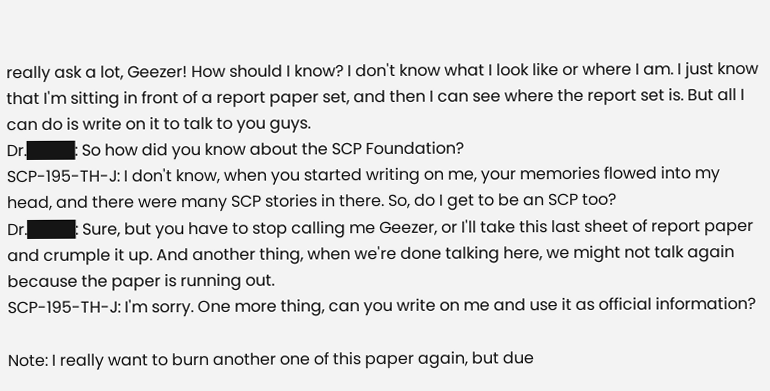really ask a lot, Geezer! How should I know? I don't know what I look like or where I am. I just know that I'm sitting in front of a report paper set, and then I can see where the report set is. But all I can do is write on it to talk to you guys.
Dr.████: So how did you know about the SCP Foundation?
SCP-195-TH-J: I don't know, when you started writing on me, your memories flowed into my head, and there were many SCP stories in there. So, do I get to be an SCP too?
Dr.████: Sure, but you have to stop calling me Geezer, or I'll take this last sheet of report paper and crumple it up. And another thing, when we're done talking here, we might not talk again because the paper is running out.
SCP-195-TH-J: I'm sorry. One more thing, can you write on me and use it as official information?

Note: I really want to burn another one of this paper again, but due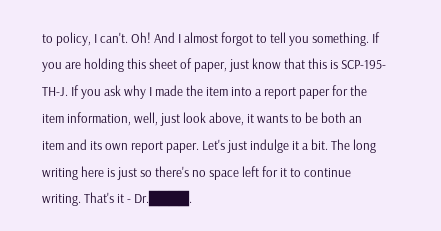to policy, I can't. Oh! And I almost forgot to tell you something. If you are holding this sheet of paper, just know that this is SCP-195-TH-J. If you ask why I made the item into a report paper for the item information, well, just look above, it wants to be both an item and its own report paper. Let's just indulge it a bit. The long writing here is just so there's no space left for it to continue writing. That's it - Dr.████.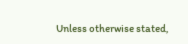Unless otherwise stated,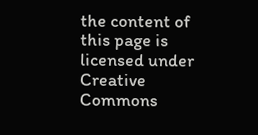the content of this page is licensed under Creative Commons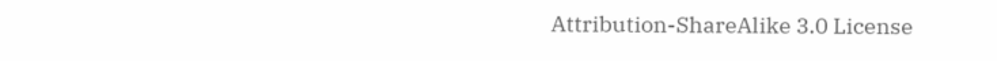Attribution-ShareAlike 3.0 License